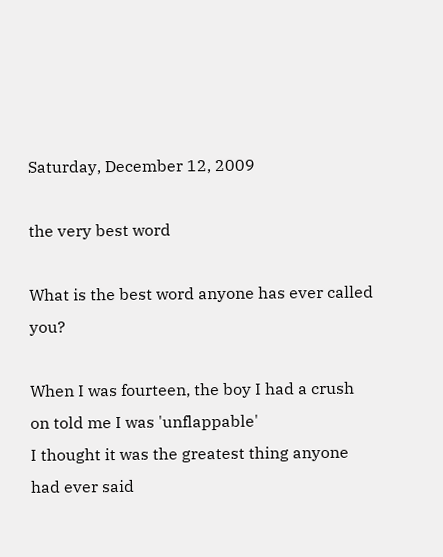Saturday, December 12, 2009

the very best word

What is the best word anyone has ever called you?

When I was fourteen, the boy I had a crush on told me I was 'unflappable'
I thought it was the greatest thing anyone had ever said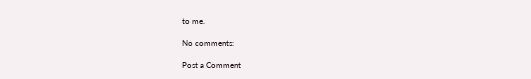to me.

No comments:

Post a Comment